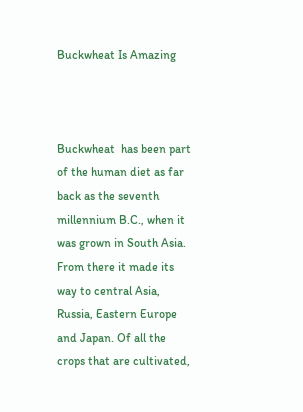Buckwheat Is Amazing



Buckwheat  has been part of the human diet as far back as the seventh millennium B.C., when it was grown in South Asia. From there it made its way to central Asia, Russia, Eastern Europe and Japan. Of all the crops that are cultivated,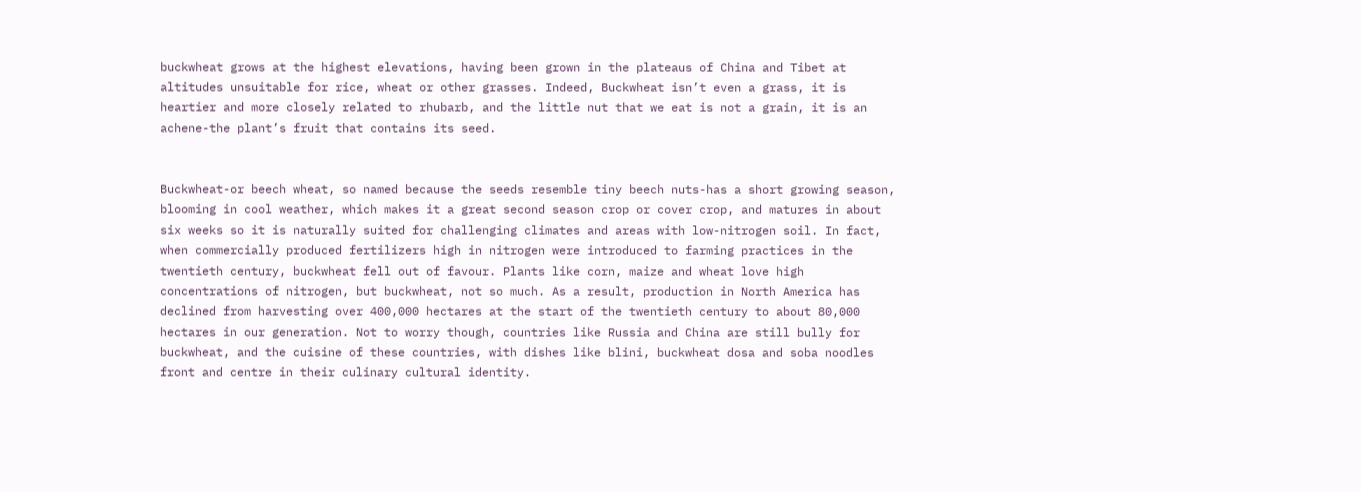buckwheat grows at the highest elevations, having been grown in the plateaus of China and Tibet at altitudes unsuitable for rice, wheat or other grasses. Indeed, Buckwheat isn’t even a grass, it is heartier and more closely related to rhubarb, and the little nut that we eat is not a grain, it is an achene-the plant’s fruit that contains its seed.


Buckwheat-or beech wheat, so named because the seeds resemble tiny beech nuts-has a short growing season, blooming in cool weather, which makes it a great second season crop or cover crop, and matures in about six weeks so it is naturally suited for challenging climates and areas with low-nitrogen soil. In fact, when commercially produced fertilizers high in nitrogen were introduced to farming practices in the twentieth century, buckwheat fell out of favour. Plants like corn, maize and wheat love high concentrations of nitrogen, but buckwheat, not so much. As a result, production in North America has declined from harvesting over 400,000 hectares at the start of the twentieth century to about 80,000 hectares in our generation. Not to worry though, countries like Russia and China are still bully for buckwheat, and the cuisine of these countries, with dishes like blini, buckwheat dosa and soba noodles front and centre in their culinary cultural identity.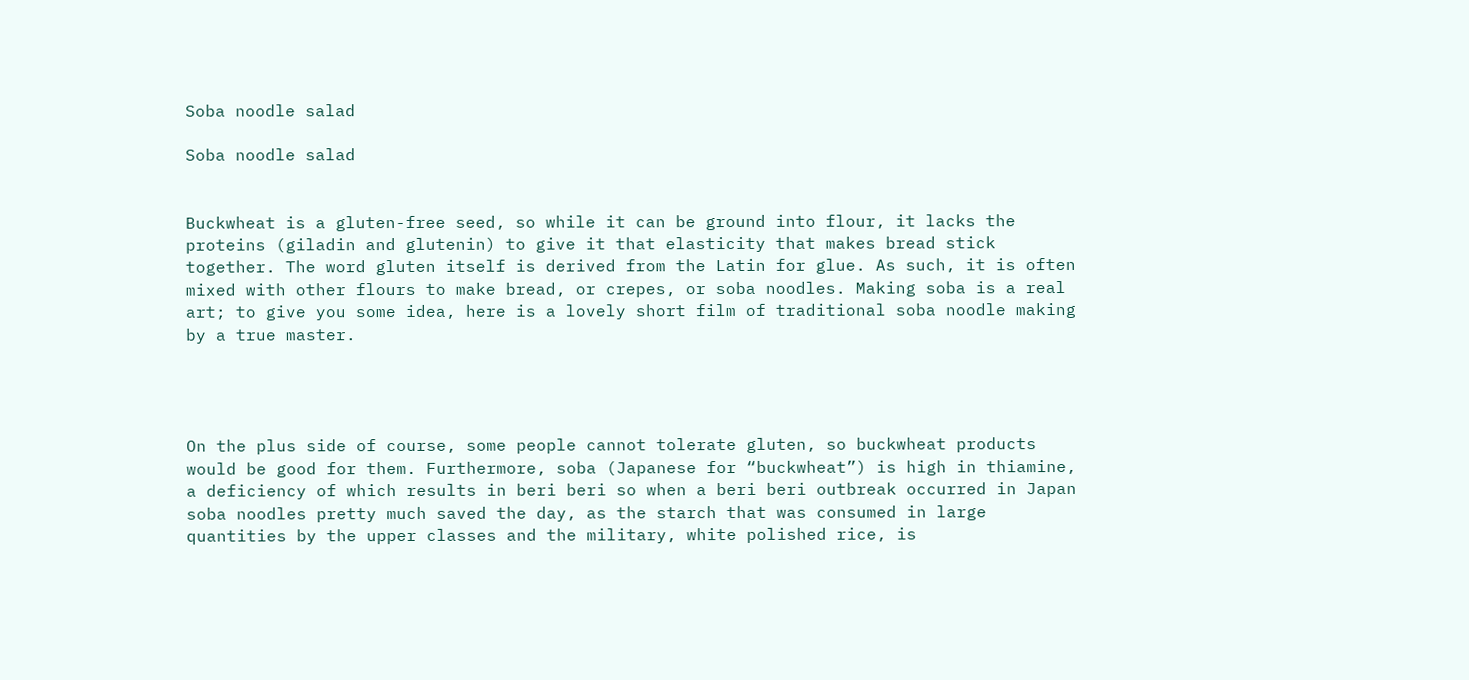Soba noodle salad

Soba noodle salad


Buckwheat is a gluten-free seed, so while it can be ground into flour, it lacks the proteins (giladin and glutenin) to give it that elasticity that makes bread stick together. The word gluten itself is derived from the Latin for glue. As such, it is often mixed with other flours to make bread, or crepes, or soba noodles. Making soba is a real art; to give you some idea, here is a lovely short film of traditional soba noodle making by a true master.




On the plus side of course, some people cannot tolerate gluten, so buckwheat products would be good for them. Furthermore, soba (Japanese for “buckwheat”) is high in thiamine, a deficiency of which results in beri beri so when a beri beri outbreak occurred in Japan soba noodles pretty much saved the day, as the starch that was consumed in large quantities by the upper classes and the military, white polished rice, is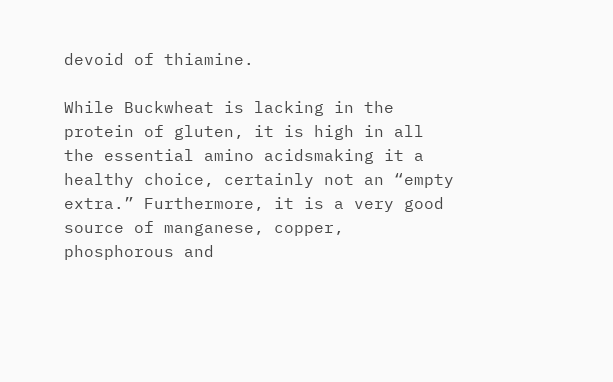devoid of thiamine.

While Buckwheat is lacking in the protein of gluten, it is high in all the essential amino acidsmaking it a healthy choice, certainly not an “empty extra.” Furthermore, it is a very good source of manganese, copper, phosphorous and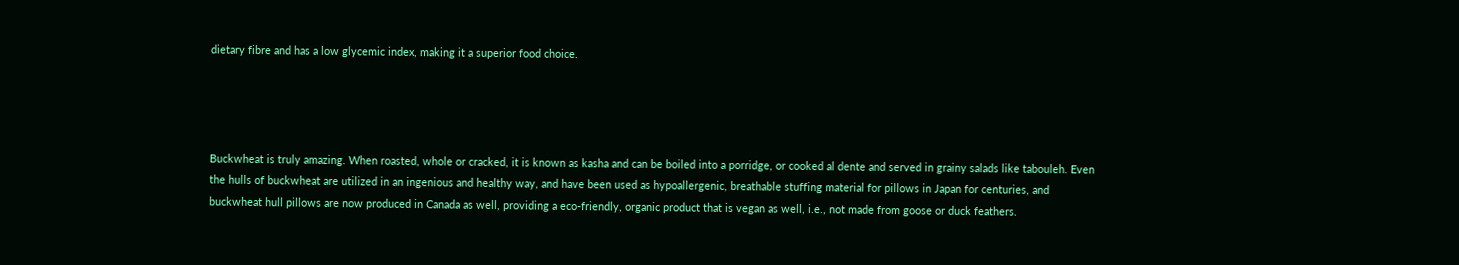dietary fibre and has a low glycemic index, making it a superior food choice.




Buckwheat is truly amazing. When roasted, whole or cracked, it is known as kasha and can be boiled into a porridge, or cooked al dente and served in grainy salads like tabouleh. Even the hulls of buckwheat are utilized in an ingenious and healthy way, and have been used as hypoallergenic, breathable stuffing material for pillows in Japan for centuries, and buckwheat hull pillows are now produced in Canada as well, providing a eco-friendly, organic product that is vegan as well, i.e., not made from goose or duck feathers.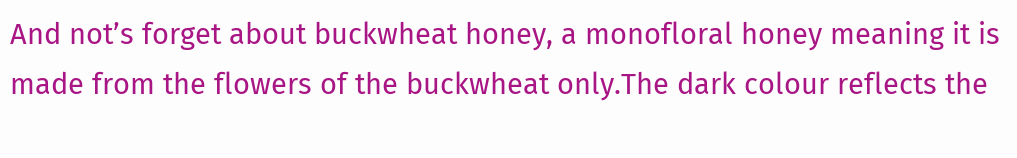And not’s forget about buckwheat honey, a monofloral honey meaning it is made from the flowers of the buckwheat only.The dark colour reflects the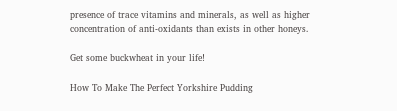presence of trace vitamins and minerals, as well as higher concentration of anti-oxidants than exists in other honeys.

Get some buckwheat in your life!

How To Make The Perfect Yorkshire Pudding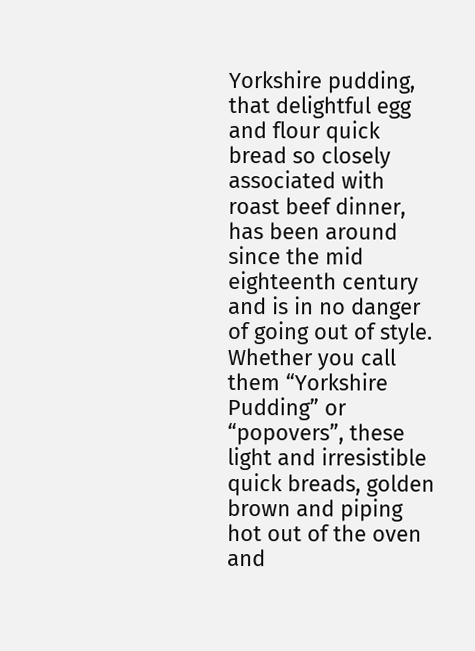Yorkshire pudding, that delightful egg and flour quick bread so closely associated with roast beef dinner, has been around since the mid eighteenth century and is in no danger of going out of style. Whether you call them “Yorkshire Pudding” or “popovers”, these light and irresistible quick breads, golden brown and piping hot out of the oven and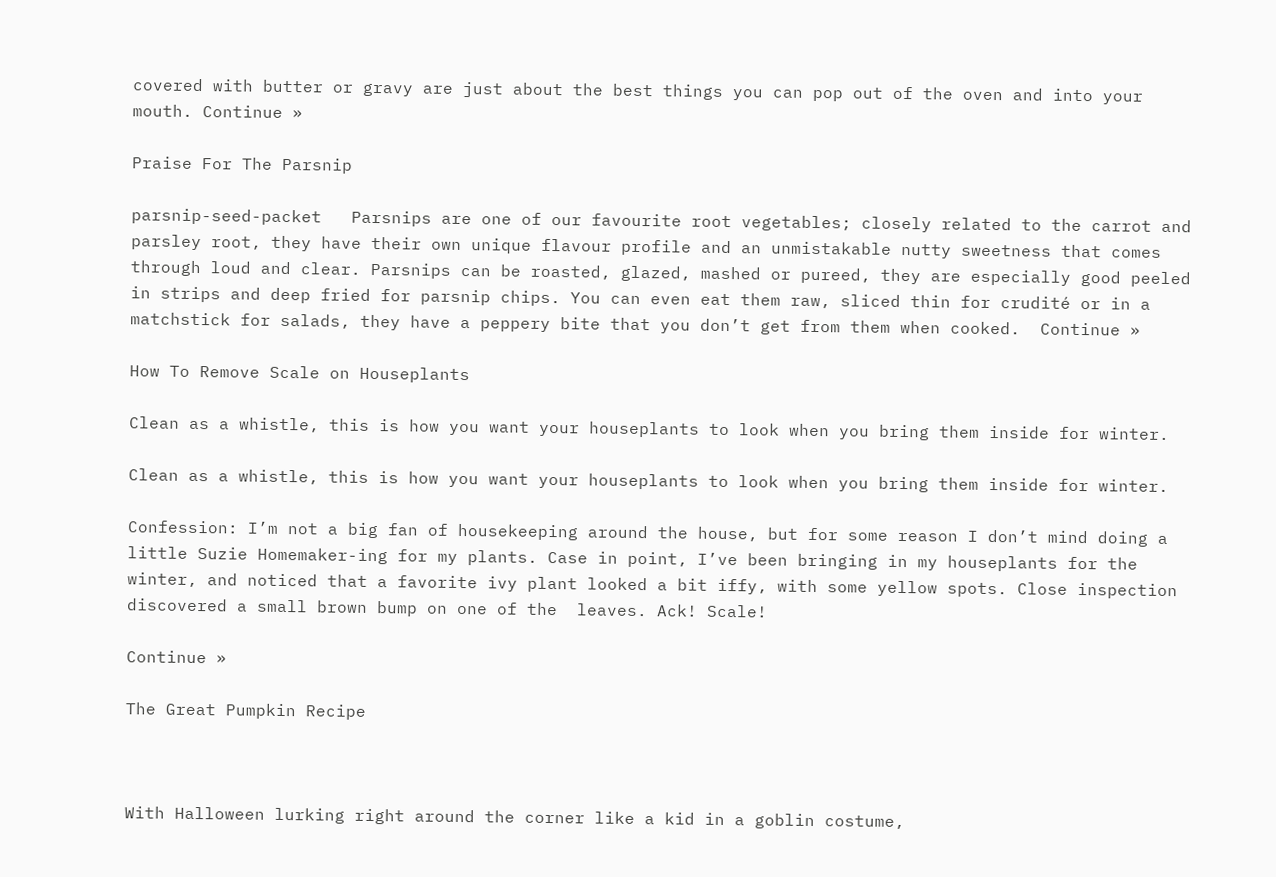covered with butter or gravy are just about the best things you can pop out of the oven and into your mouth. Continue »

Praise For The Parsnip

parsnip-seed-packet   Parsnips are one of our favourite root vegetables; closely related to the carrot and parsley root, they have their own unique flavour profile and an unmistakable nutty sweetness that comes through loud and clear. Parsnips can be roasted, glazed, mashed or pureed, they are especially good peeled in strips and deep fried for parsnip chips. You can even eat them raw, sliced thin for crudité or in a matchstick for salads, they have a peppery bite that you don’t get from them when cooked.  Continue »

How To Remove Scale on Houseplants

Clean as a whistle, this is how you want your houseplants to look when you bring them inside for winter.

Clean as a whistle, this is how you want your houseplants to look when you bring them inside for winter.

Confession: I’m not a big fan of housekeeping around the house, but for some reason I don’t mind doing a little Suzie Homemaker-ing for my plants. Case in point, I’ve been bringing in my houseplants for the winter, and noticed that a favorite ivy plant looked a bit iffy, with some yellow spots. Close inspection discovered a small brown bump on one of the  leaves. Ack! Scale!

Continue »

The Great Pumpkin Recipe



With Halloween lurking right around the corner like a kid in a goblin costume,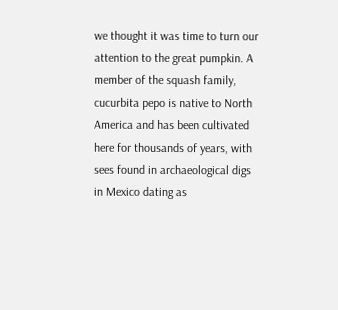we thought it was time to turn our attention to the great pumpkin. A member of the squash family, cucurbita pepo is native to North America and has been cultivated here for thousands of years, with sees found in archaeological digs in Mexico dating as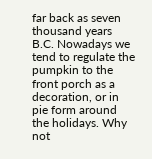far back as seven thousand years B.C. Nowadays we tend to regulate the pumpkin to the front porch as a decoration, or in pie form around the holidays. Why not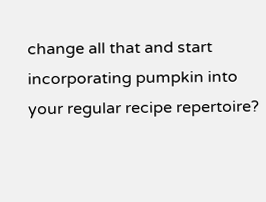change all that and start incorporating pumpkin into your regular recipe repertoire?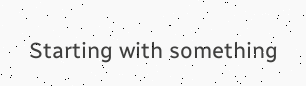Starting with something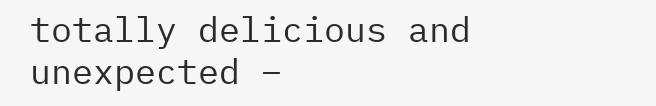totally delicious and unexpected –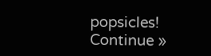popsicles!  Continue »